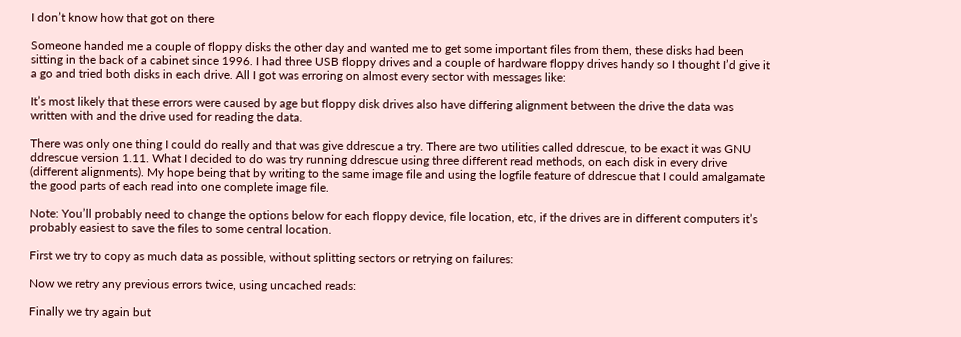I don’t know how that got on there

Someone handed me a couple of floppy disks the other day and wanted me to get some important files from them, these disks had been sitting in the back of a cabinet since 1996. I had three USB floppy drives and a couple of hardware floppy drives handy so I thought I’d give it a go and tried both disks in each drive. All I got was erroring on almost every sector with messages like:

It’s most likely that these errors were caused by age but floppy disk drives also have differing alignment between the drive the data was written with and the drive used for reading the data.

There was only one thing I could do really and that was give ddrescue a try. There are two utilities called ddrescue, to be exact it was GNU ddrescue version 1.11. What I decided to do was try running ddrescue using three different read methods, on each disk in every drive (different alignments). My hope being that by writing to the same image file and using the logfile feature of ddrescue that I could amalgamate the good parts of each read into one complete image file.

Note: You’ll probably need to change the options below for each floppy device, file location, etc, if the drives are in different computers it’s probably easiest to save the files to some central location.

First we try to copy as much data as possible, without splitting sectors or retrying on failures:

Now we retry any previous errors twice, using uncached reads:

Finally we try again but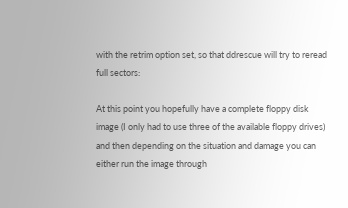with the retrim option set, so that ddrescue will try to reread full sectors:

At this point you hopefully have a complete floppy disk image (I only had to use three of the available floppy drives) and then depending on the situation and damage you can either run the image through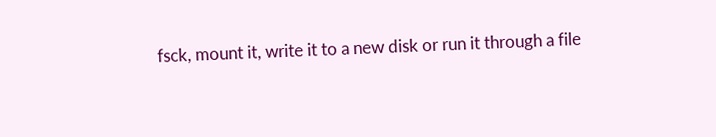fsck, mount it, write it to a new disk or run it through a file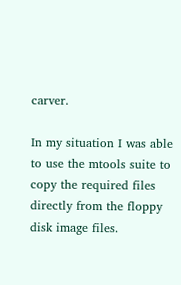carver.

In my situation I was able to use the mtools suite to copy the required files directly from the floppy disk image files.